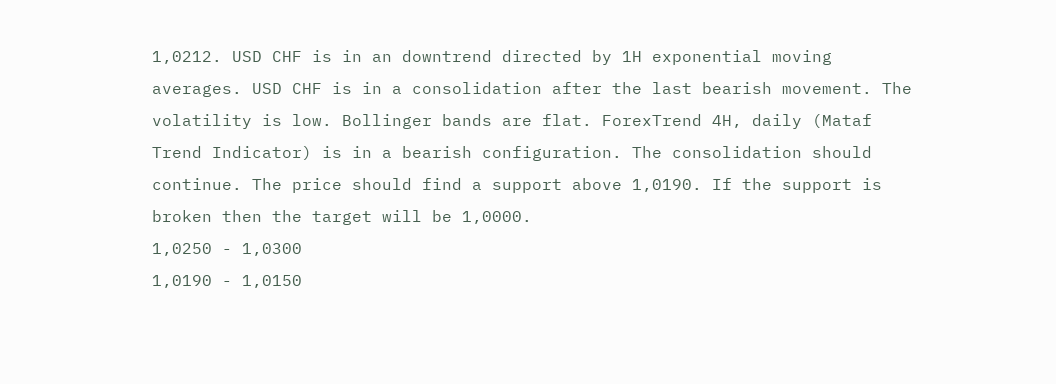1,0212. USD CHF is in an downtrend directed by 1H exponential moving averages. USD CHF is in a consolidation after the last bearish movement. The volatility is low. Bollinger bands are flat. ForexTrend 4H, daily (Mataf Trend Indicator) is in a bearish configuration. The consolidation should continue. The price should find a support above 1,0190. If the support is broken then the target will be 1,0000.
1,0250 - 1,0300
1,0190 - 1,0150